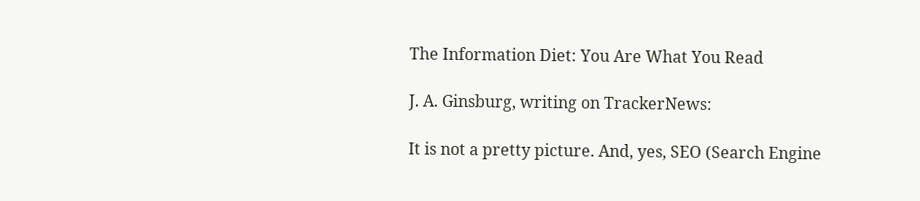The Information Diet: You Are What You Read

J. A. Ginsburg, writing on TrackerNews:

It is not a pretty picture. And, yes, SEO (Search Engine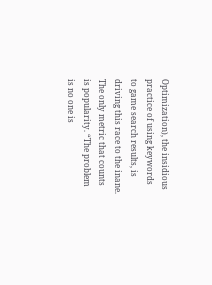Optimization), the insidious practice of using keywords to game search results, is driving this race to the inane. The only metric that counts is popularity. “The problem is no one is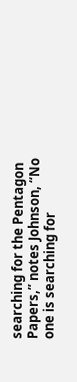searching for the Pentagon Papers,” notes Johnson, “No one is searching for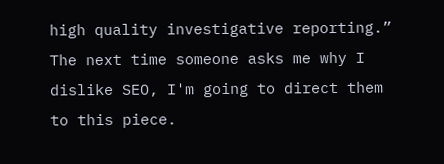high quality investigative reporting.” The next time someone asks me why I dislike SEO, I'm going to direct them to this piece.